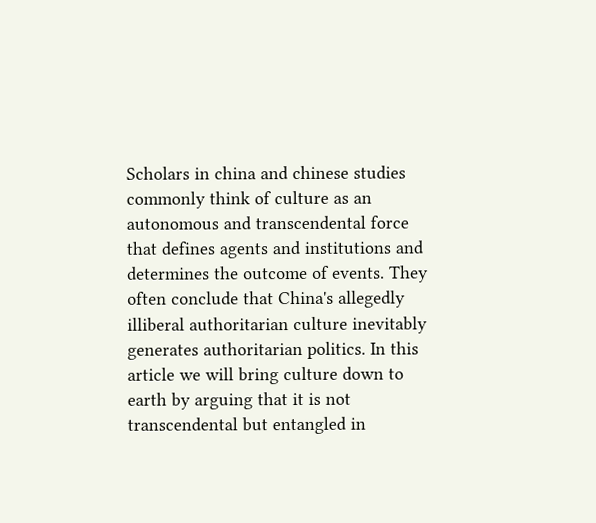Scholars in china and chinese studies commonly think of culture as an autonomous and transcendental force that defines agents and institutions and determines the outcome of events. They often conclude that China's allegedly illiberal authoritarian culture inevitably generates authoritarian politics. In this article we will bring culture down to earth by arguing that it is not transcendental but entangled in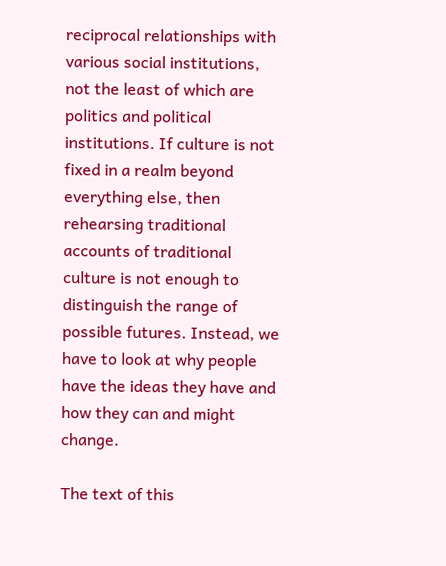reciprocal relationships with various social institutions, not the least of which are politics and political institutions. If culture is not fixed in a realm beyond everything else, then rehearsing traditional accounts of traditional culture is not enough to distinguish the range of possible futures. Instead, we have to look at why people have the ideas they have and how they can and might change.

The text of this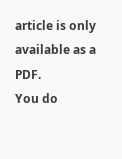article is only available as a PDF.
You do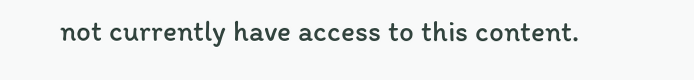not currently have access to this content.